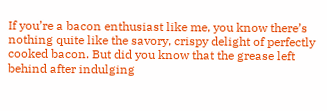If you’re a bacon enthusiast like me, you know there’s nothing quite like the savory, crispy delight of perfectly cooked bacon. But did you know that the grease left behind after indulging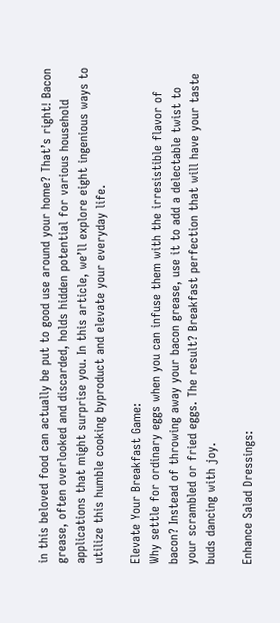in this beloved food can actually be put to good use around your home? That’s right! Bacon grease, often overlooked and discarded, holds hidden potential for various household applications that might surprise you. In this article, we’ll explore eight ingenious ways to utilize this humble cooking byproduct and elevate your everyday life.

Elevate Your Breakfast Game:
Why settle for ordinary eggs when you can infuse them with the irresistible flavor of bacon? Instead of throwing away your bacon grease, use it to add a delectable twist to your scrambled or fried eggs. The result? Breakfast perfection that will have your taste buds dancing with joy.

Enhance Salad Dressings: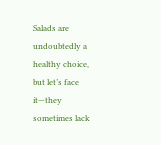Salads are undoubtedly a healthy choice, but let’s face it—they sometimes lack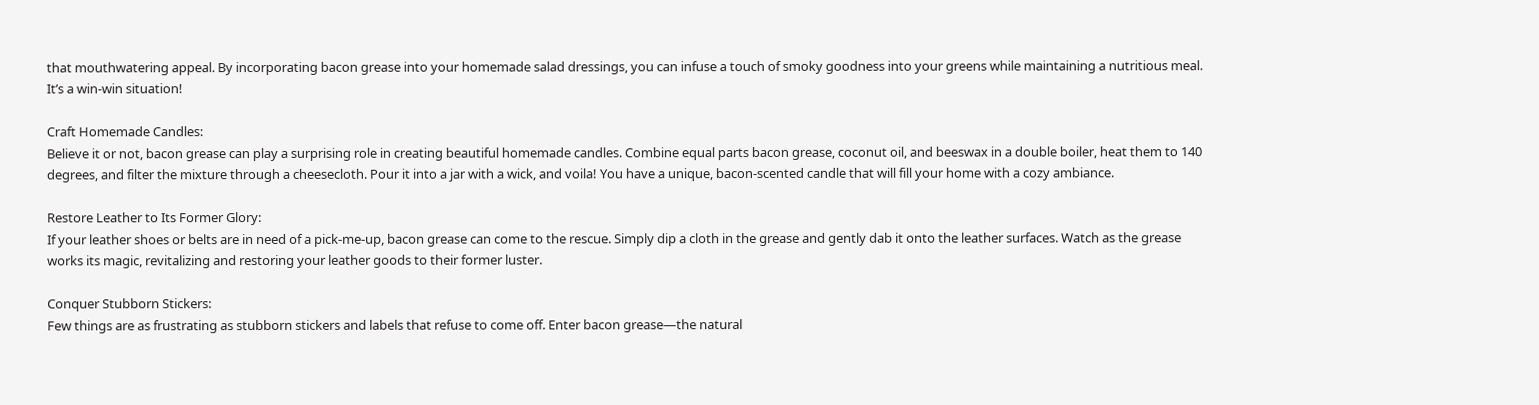that mouthwatering appeal. By incorporating bacon grease into your homemade salad dressings, you can infuse a touch of smoky goodness into your greens while maintaining a nutritious meal. It’s a win-win situation!

Craft Homemade Candles:
Believe it or not, bacon grease can play a surprising role in creating beautiful homemade candles. Combine equal parts bacon grease, coconut oil, and beeswax in a double boiler, heat them to 140 degrees, and filter the mixture through a cheesecloth. Pour it into a jar with a wick, and voila! You have a unique, bacon-scented candle that will fill your home with a cozy ambiance.

Restore Leather to Its Former Glory:
If your leather shoes or belts are in need of a pick-me-up, bacon grease can come to the rescue. Simply dip a cloth in the grease and gently dab it onto the leather surfaces. Watch as the grease works its magic, revitalizing and restoring your leather goods to their former luster.

Conquer Stubborn Stickers:
Few things are as frustrating as stubborn stickers and labels that refuse to come off. Enter bacon grease—the natural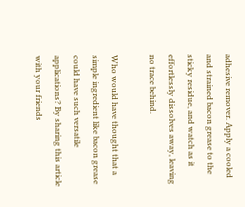adhesive remover. Apply a cooled and strained bacon grease to the sticky residue, and watch as it effortlessly dissolves away, leaving no trace behind.

Who would have thought that a simple ingredient like bacon grease could have such versatile applications? By sharing this article with your friends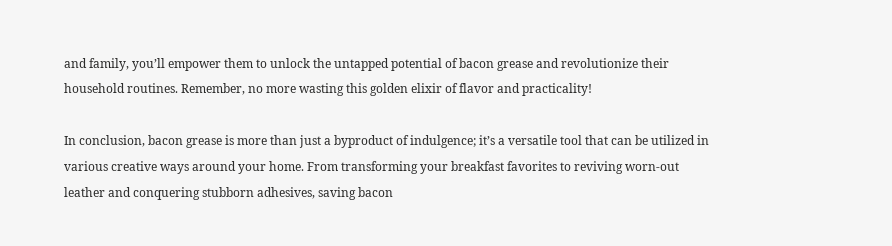and family, you’ll empower them to unlock the untapped potential of bacon grease and revolutionize their household routines. Remember, no more wasting this golden elixir of flavor and practicality!

In conclusion, bacon grease is more than just a byproduct of indulgence; it’s a versatile tool that can be utilized in various creative ways around your home. From transforming your breakfast favorites to reviving worn-out leather and conquering stubborn adhesives, saving bacon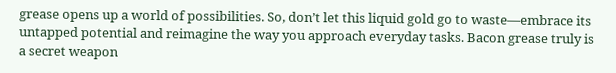grease opens up a world of possibilities. So, don’t let this liquid gold go to waste—embrace its untapped potential and reimagine the way you approach everyday tasks. Bacon grease truly is a secret weapon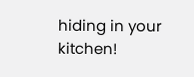hiding in your kitchen!